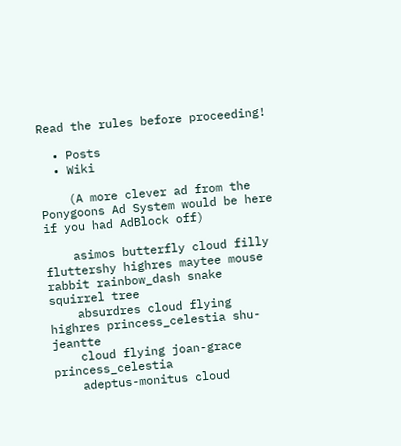Read the rules before proceeding!

  • Posts
  • Wiki

    (A more clever ad from the Ponygoons Ad System would be here if you had AdBlock off)

    asimos butterfly cloud filly fluttershy highres maytee mouse rabbit rainbow_dash snake squirrel tree
    absurdres cloud flying highres princess_celestia shu-jeantte
    cloud flying joan-grace princess_celestia
    adeptus-monitus cloud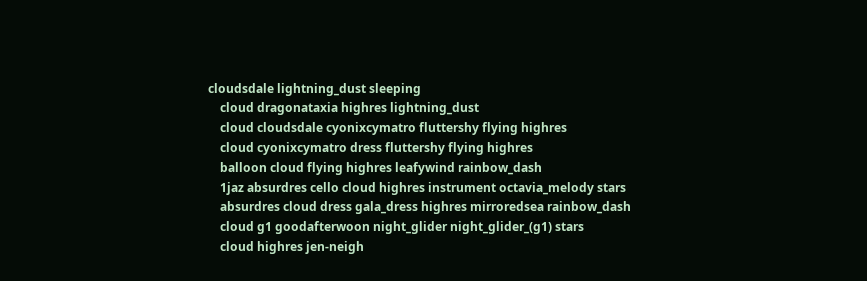cloudsdale lightning_dust sleeping
    cloud dragonataxia highres lightning_dust
    cloud cloudsdale cyonixcymatro fluttershy flying highres
    cloud cyonixcymatro dress fluttershy flying highres
    balloon cloud flying highres leafywind rainbow_dash
    1jaz absurdres cello cloud highres instrument octavia_melody stars
    absurdres cloud dress gala_dress highres mirroredsea rainbow_dash
    cloud g1 goodafterwoon night_glider night_glider_(g1) stars
    cloud highres jen-neigh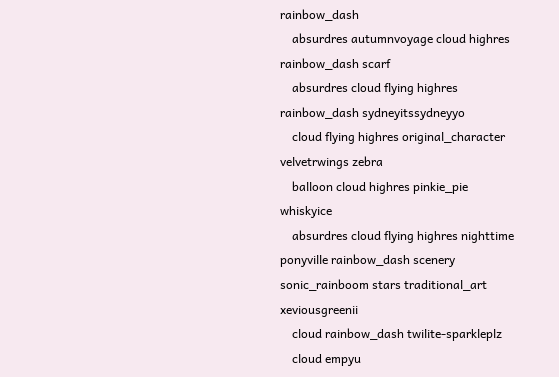rainbow_dash
    absurdres autumnvoyage cloud highres rainbow_dash scarf
    absurdres cloud flying highres rainbow_dash sydneyitssydneyyo
    cloud flying highres original_character velvetrwings zebra
    balloon cloud highres pinkie_pie whiskyice
    absurdres cloud flying highres nighttime ponyville rainbow_dash scenery sonic_rainboom stars traditional_art xeviousgreenii
    cloud rainbow_dash twilite-sparkleplz
    cloud empyu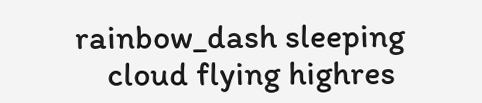rainbow_dash sleeping
    cloud flying highres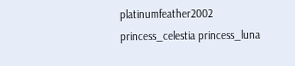platinumfeather2002 princess_celestia princess_luna